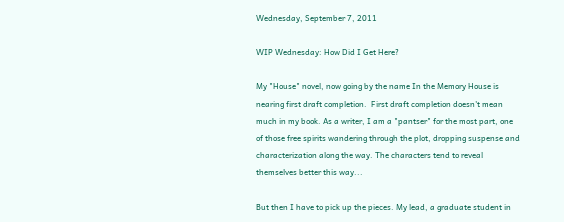Wednesday, September 7, 2011

WIP Wednesday: How Did I Get Here?

My "House" novel, now going by the name In the Memory House is nearing first draft completion.  First draft completion doesn't mean much in my book. As a writer, I am a "pantser" for the most part, one of those free spirits wandering through the plot, dropping suspense and characterization along the way. The characters tend to reveal themselves better this way...

But then I have to pick up the pieces. My lead, a graduate student in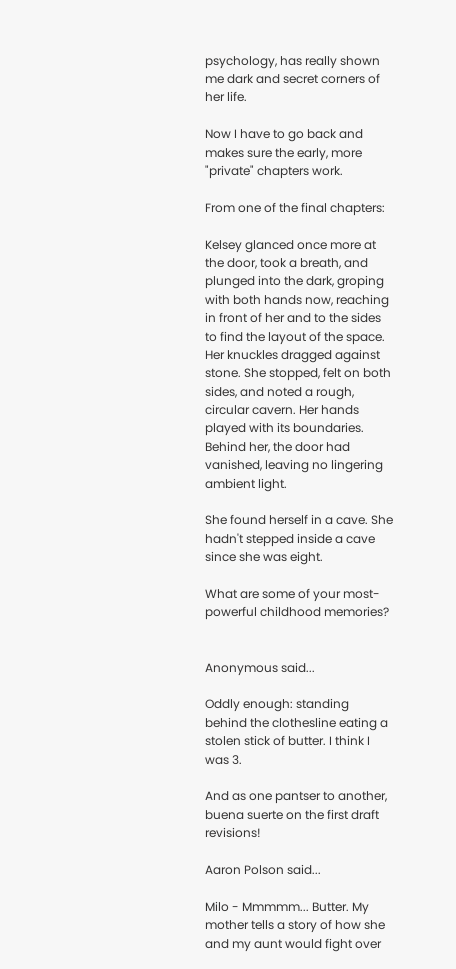psychology, has really shown me dark and secret corners of her life.

Now I have to go back and makes sure the early, more "private" chapters work.

From one of the final chapters:

Kelsey glanced once more at the door, took a breath, and plunged into the dark, groping with both hands now, reaching in front of her and to the sides to find the layout of the space. Her knuckles dragged against stone. She stopped, felt on both sides, and noted a rough, circular cavern. Her hands played with its boundaries. Behind her, the door had vanished, leaving no lingering ambient light.

She found herself in a cave. She hadn't stepped inside a cave since she was eight.

What are some of your most-powerful childhood memories?


Anonymous said...

Oddly enough: standing behind the clothesline eating a stolen stick of butter. I think I was 3.

And as one pantser to another, buena suerte on the first draft revisions!

Aaron Polson said...

Milo - Mmmmm... Butter. My mother tells a story of how she and my aunt would fight over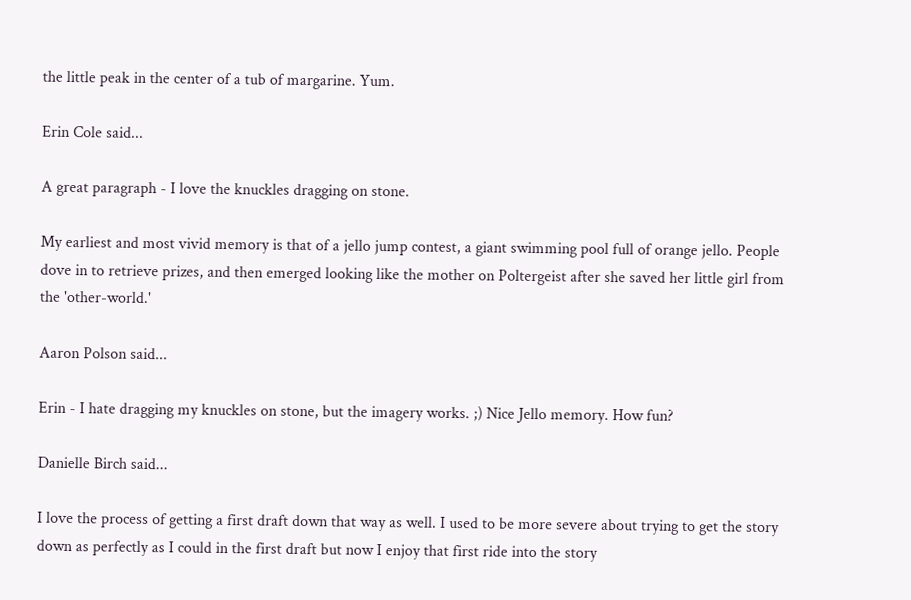the little peak in the center of a tub of margarine. Yum.

Erin Cole said...

A great paragraph - I love the knuckles dragging on stone.

My earliest and most vivid memory is that of a jello jump contest, a giant swimming pool full of orange jello. People dove in to retrieve prizes, and then emerged looking like the mother on Poltergeist after she saved her little girl from the 'other-world.'

Aaron Polson said...

Erin - I hate dragging my knuckles on stone, but the imagery works. ;) Nice Jello memory. How fun?

Danielle Birch said...

I love the process of getting a first draft down that way as well. I used to be more severe about trying to get the story down as perfectly as I could in the first draft but now I enjoy that first ride into the story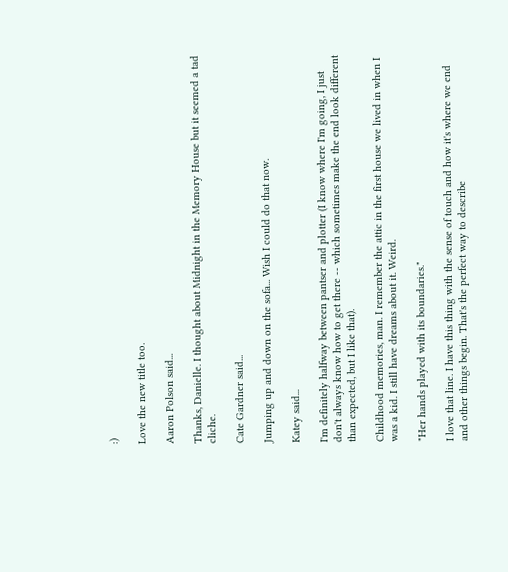:)

Love the new title too.

Aaron Polson said...

Thanks, Danielle. I thought about Midnight in the Memory House but it seemed a tad cliche.

Cate Gardner said...

Jumping up and down on the sofa... Wish I could do that now.

Katey said...

I'm definitely halfway between pantser and plotter (I know where I'm going, I just don't always know how to get there -- which sometimes make the end look different than expected, but I like that).

Childhood memories, man. I remember the attic in the first house we lived in when I was a kid. I still have dreams about it. Weird.

"Her hands played with its boundaries."

I love that line. I have this thing with the sense of touch and how it's where we end and other things begin. That's the perfect way to describe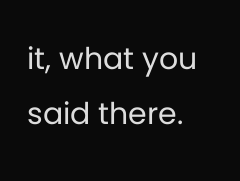it, what you said there.